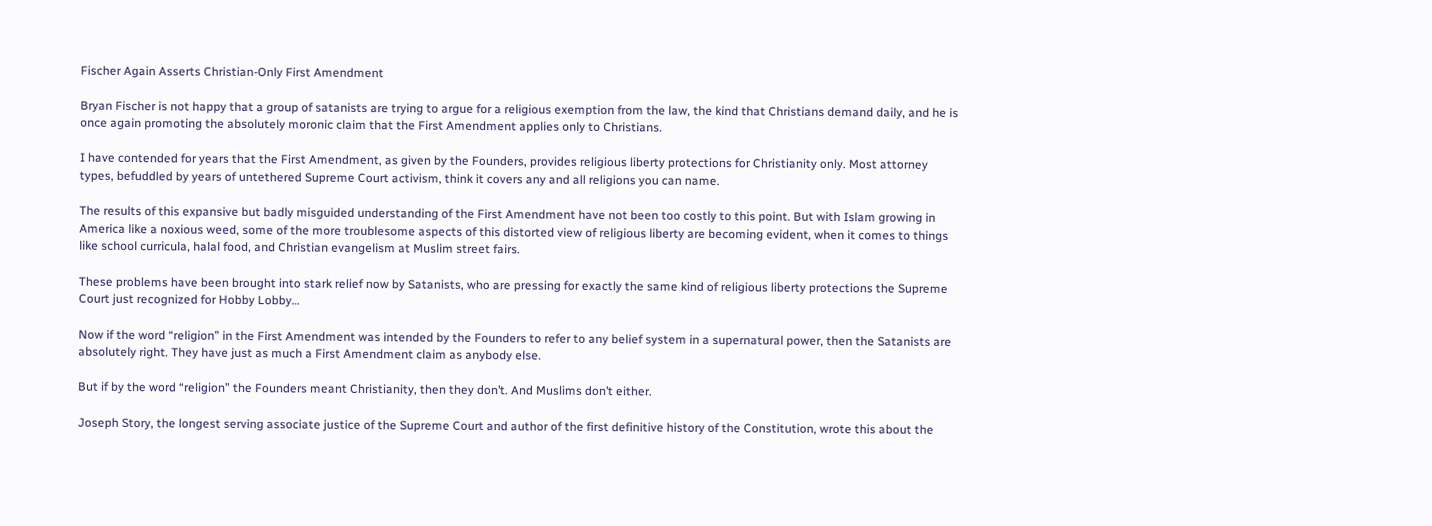Fischer Again Asserts Christian-Only First Amendment

Bryan Fischer is not happy that a group of satanists are trying to argue for a religious exemption from the law, the kind that Christians demand daily, and he is once again promoting the absolutely moronic claim that the First Amendment applies only to Christians.

I have contended for years that the First Amendment, as given by the Founders, provides religious liberty protections for Christianity only. Most attorney types, befuddled by years of untethered Supreme Court activism, think it covers any and all religions you can name.

The results of this expansive but badly misguided understanding of the First Amendment have not been too costly to this point. But with Islam growing in America like a noxious weed, some of the more troublesome aspects of this distorted view of religious liberty are becoming evident, when it comes to things like school curricula, halal food, and Christian evangelism at Muslim street fairs.

These problems have been brought into stark relief now by Satanists, who are pressing for exactly the same kind of religious liberty protections the Supreme Court just recognized for Hobby Lobby…

Now if the word “religion” in the First Amendment was intended by the Founders to refer to any belief system in a supernatural power, then the Satanists are absolutely right. They have just as much a First Amendment claim as anybody else.

But if by the word “religion” the Founders meant Christianity, then they don’t. And Muslims don’t either.

Joseph Story, the longest serving associate justice of the Supreme Court and author of the first definitive history of the Constitution, wrote this about the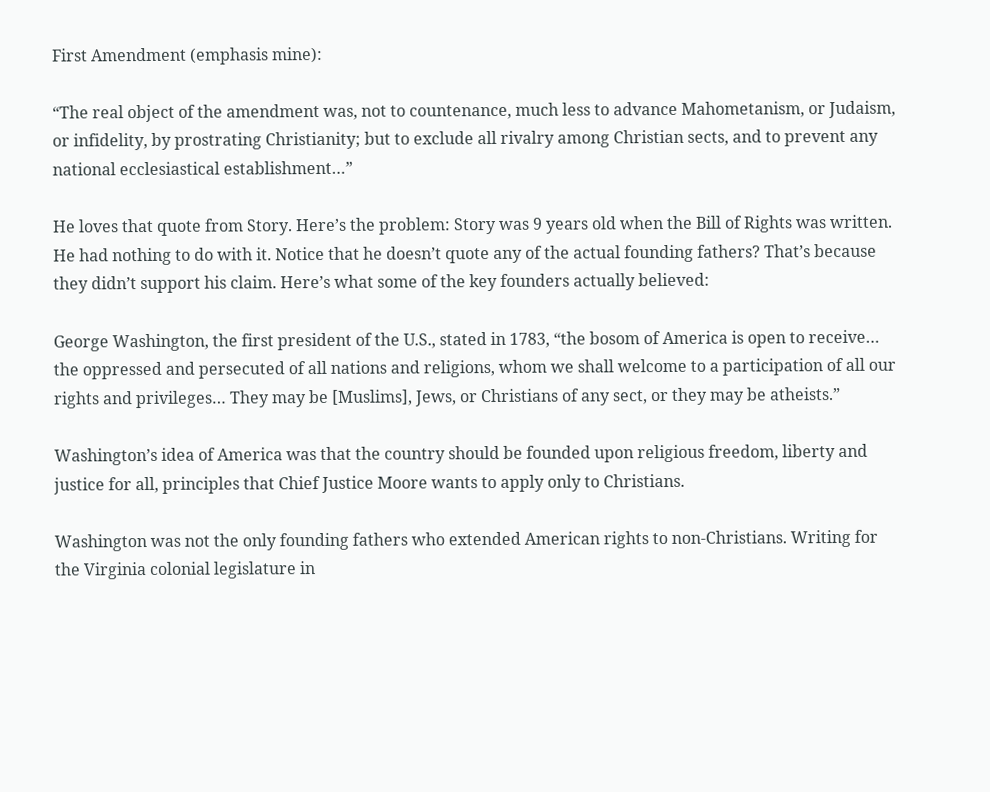First Amendment (emphasis mine):

“The real object of the amendment was, not to countenance, much less to advance Mahometanism, or Judaism, or infidelity, by prostrating Christianity; but to exclude all rivalry among Christian sects, and to prevent any national ecclesiastical establishment…”

He loves that quote from Story. Here’s the problem: Story was 9 years old when the Bill of Rights was written. He had nothing to do with it. Notice that he doesn’t quote any of the actual founding fathers? That’s because they didn’t support his claim. Here’s what some of the key founders actually believed:

George Washington, the first president of the U.S., stated in 1783, “the bosom of America is open to receive… the oppressed and persecuted of all nations and religions, whom we shall welcome to a participation of all our rights and privileges… They may be [Muslims], Jews, or Christians of any sect, or they may be atheists.”

Washington’s idea of America was that the country should be founded upon religious freedom, liberty and justice for all, principles that Chief Justice Moore wants to apply only to Christians.

Washington was not the only founding fathers who extended American rights to non-Christians. Writing for the Virginia colonial legislature in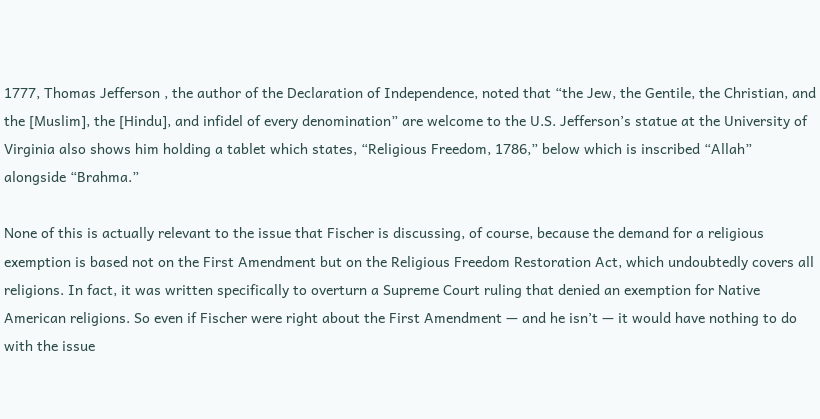1777, Thomas Jefferson , the author of the Declaration of Independence, noted that “the Jew, the Gentile, the Christian, and the [Muslim], the [Hindu], and infidel of every denomination” are welcome to the U.S. Jefferson’s statue at the University of Virginia also shows him holding a tablet which states, “Religious Freedom, 1786,” below which is inscribed “Allah” alongside “Brahma.”

None of this is actually relevant to the issue that Fischer is discussing, of course, because the demand for a religious exemption is based not on the First Amendment but on the Religious Freedom Restoration Act, which undoubtedly covers all religions. In fact, it was written specifically to overturn a Supreme Court ruling that denied an exemption for Native American religions. So even if Fischer were right about the First Amendment — and he isn’t — it would have nothing to do with the issue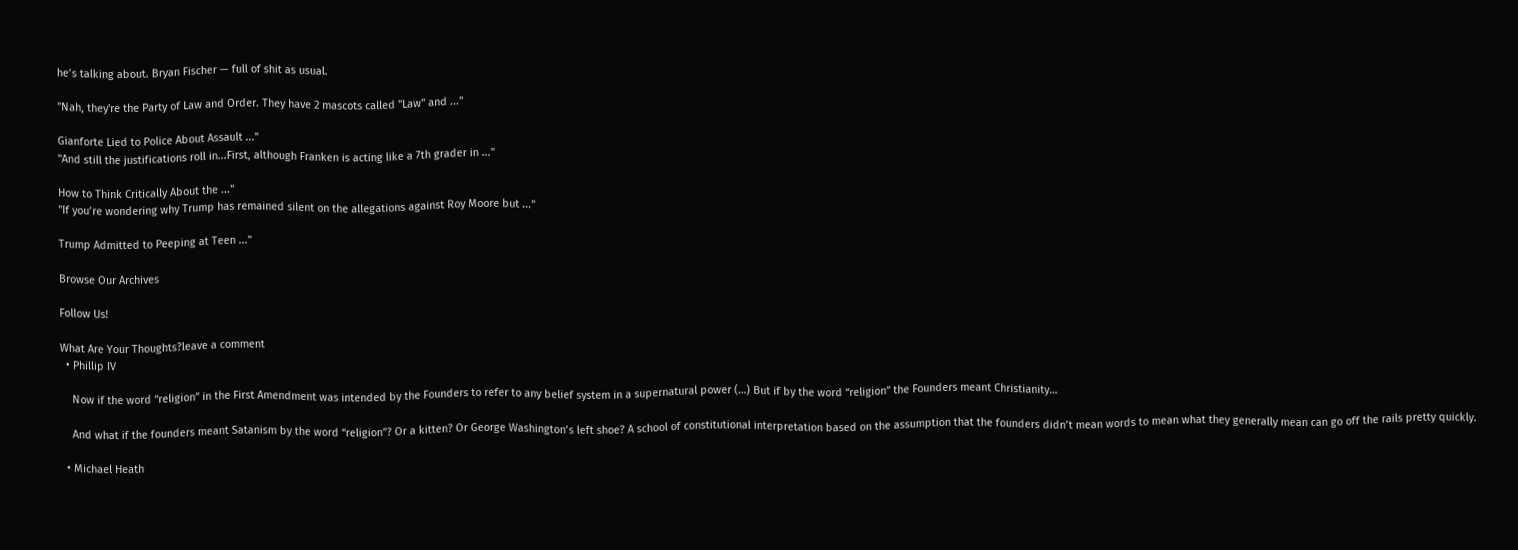he’s talking about. Bryan Fischer — full of shit as usual.

"Nah, they're the Party of Law and Order. They have 2 mascots called "Law" and ..."

Gianforte Lied to Police About Assault ..."
"And still the justifications roll in...First, although Franken is acting like a 7th grader in ..."

How to Think Critically About the ..."
"If you’re wondering why Trump has remained silent on the allegations against Roy Moore but ..."

Trump Admitted to Peeping at Teen ..."

Browse Our Archives

Follow Us!

What Are Your Thoughts?leave a comment
  • Phillip IV

    Now if the word “religion” in the First Amendment was intended by the Founders to refer to any belief system in a supernatural power (…) But if by the word “religion” the Founders meant Christianity…

    And what if the founders meant Satanism by the word “religion”? Or a kitten? Or George Washington’s left shoe? A school of constitutional interpretation based on the assumption that the founders didn’t mean words to mean what they generally mean can go off the rails pretty quickly.

  • Michael Heath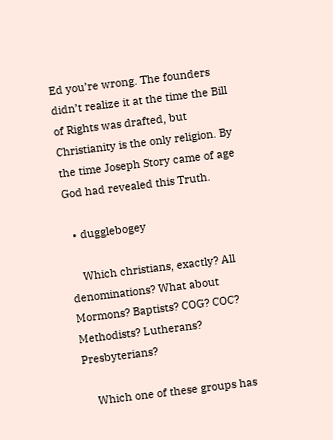Ed you’re wrong. The founders didn’t realize it at the time the Bill of Rights was drafted, but Christianity is the only religion. By the time Joseph Story came of age God had revealed this Truth.

  • dugglebogey

    Which christians, exactly? All denominations? What about Mormons? Baptists? COG? COC? Methodists? Lutherans? Presbyterians?

    Which one of these groups has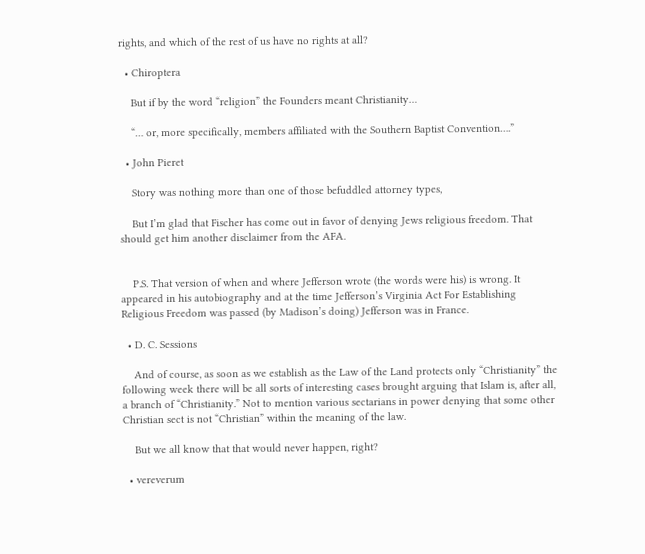rights, and which of the rest of us have no rights at all?

  • Chiroptera

    But if by the word “religion” the Founders meant Christianity…

    “… or, more specifically, members affiliated with the Southern Baptist Convention….”

  • John Pieret

    Story was nothing more than one of those befuddled attorney types,

    But I’m glad that Fischer has come out in favor of denying Jews religious freedom. That should get him another disclaimer from the AFA.


    P.S. That version of when and where Jefferson wrote (the words were his) is wrong. It appeared in his autobiography and at the time Jefferson’s Virginia Act For Establishing Religious Freedom was passed (by Madison’s doing) Jefferson was in France.

  • D. C. Sessions

    And of course, as soon as we establish as the Law of the Land protects only “Christianity” the following week there will be all sorts of interesting cases brought arguing that Islam is, after all, a branch of “Christianity.” Not to mention various sectarians in power denying that some other Christian sect is not “Christian” within the meaning of the law.

    But we all know that that would never happen, right?

  • vereverum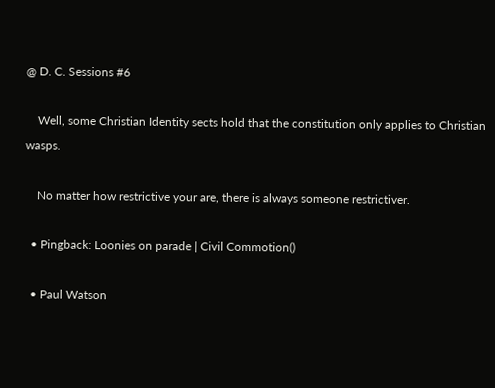@ D. C. Sessions #6

    Well, some Christian Identity sects hold that the constitution only applies to Christian wasps.

    No matter how restrictive your are, there is always someone restrictiver.

  • Pingback: Loonies on parade | Civil Commotion()

  • Paul Watson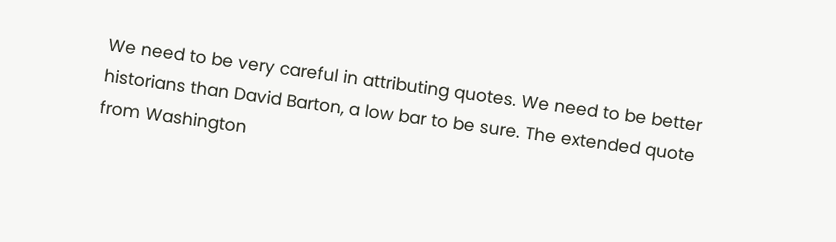We need to be very careful in attributing quotes. We need to be better historians than David Barton, a low bar to be sure. The extended quote from Washington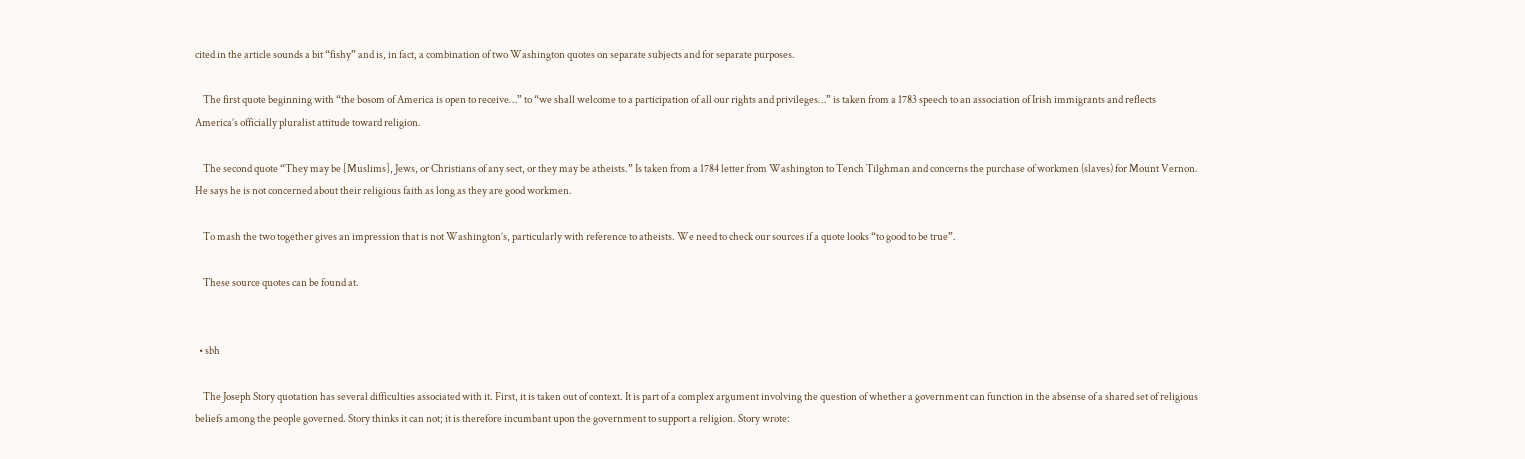cited in the article sounds a bit “fishy” and is, in fact, a combination of two Washington quotes on separate subjects and for separate purposes.

    The first quote beginning with “the bosom of America is open to receive…” to “we shall welcome to a participation of all our rights and privileges…” is taken from a 1783 speech to an association of Irish immigrants and reflects America’s officially pluralist attitude toward religion.

    The second quote “They may be [Muslims], Jews, or Christians of any sect, or they may be atheists.” Is taken from a 1784 letter from Washington to Tench Tilghman and concerns the purchase of workmen (slaves) for Mount Vernon. He says he is not concerned about their religious faith as long as they are good workmen.

    To mash the two together gives an impression that is not Washington’s, particularly with reference to atheists. We need to check our sources if a quote looks “to good to be true”.

    These source quotes can be found at.


  • sbh

    The Joseph Story quotation has several difficulties associated with it. First, it is taken out of context. It is part of a complex argument involving the question of whether a government can function in the absense of a shared set of religious beliefs among the people governed. Story thinks it can not; it is therefore incumbant upon the government to support a religion. Story wrote: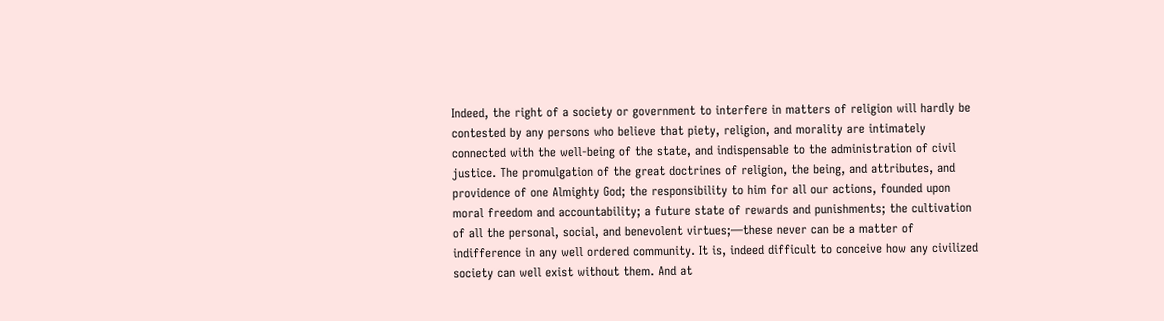Indeed, the right of a society or government to interfere in matters of religion will hardly be contested by any persons who believe that piety, religion, and morality are intimately connected with the well-being of the state, and indispensable to the administration of civil justice. The promulgation of the great doctrines of religion, the being, and attributes, and providence of one Almighty God; the responsibility to him for all our actions, founded upon moral freedom and accountability; a future state of rewards and punishments; the cultivation of all the personal, social, and benevolent virtues;—these never can be a matter of indifference in any well ordered community. It is, indeed difficult to conceive how any civilized society can well exist without them. And at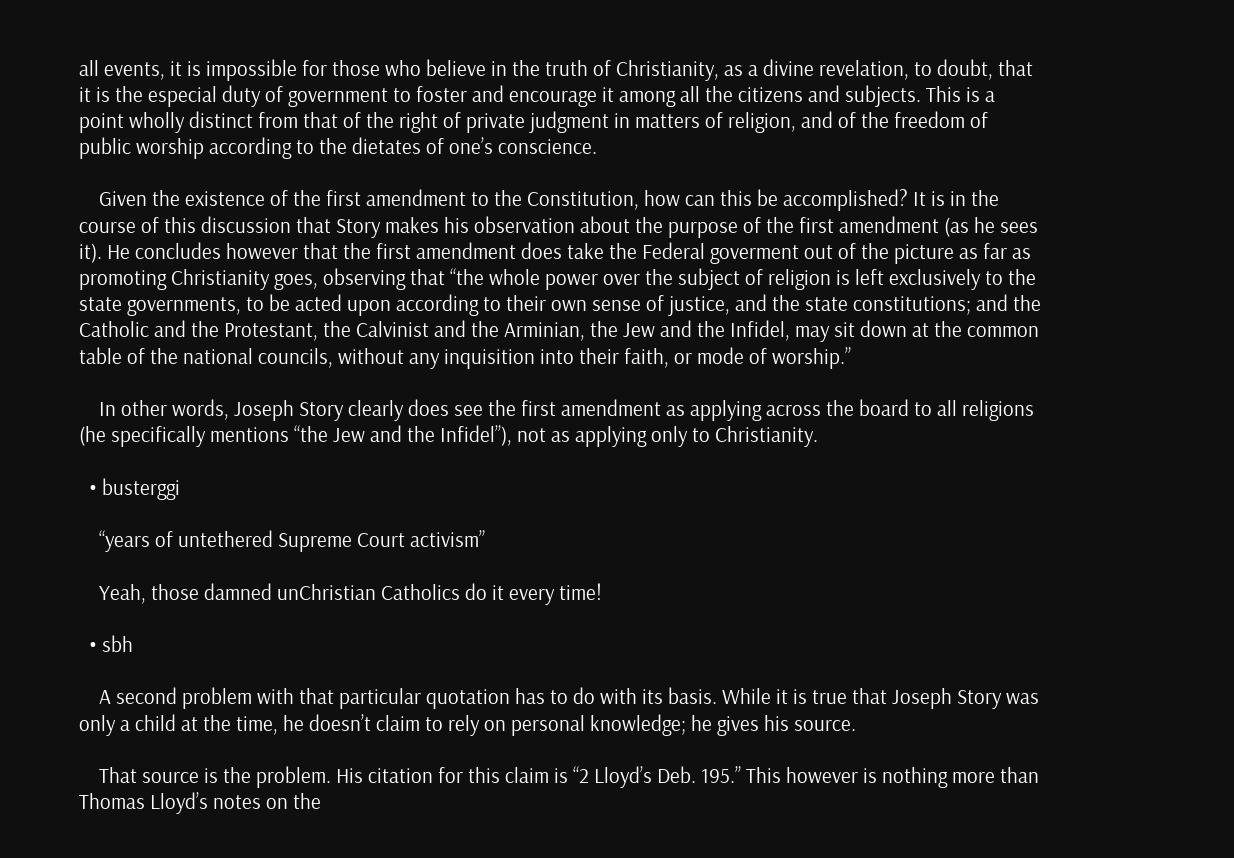all events, it is impossible for those who believe in the truth of Christianity, as a divine revelation, to doubt, that it is the especial duty of government to foster and encourage it among all the citizens and subjects. This is a point wholly distinct from that of the right of private judgment in matters of religion, and of the freedom of public worship according to the dietates of one’s conscience.

    Given the existence of the first amendment to the Constitution, how can this be accomplished? It is in the course of this discussion that Story makes his observation about the purpose of the first amendment (as he sees it). He concludes however that the first amendment does take the Federal goverment out of the picture as far as promoting Christianity goes, observing that “the whole power over the subject of religion is left exclusively to the state governments, to be acted upon according to their own sense of justice, and the state constitutions; and the Catholic and the Protestant, the Calvinist and the Arminian, the Jew and the Infidel, may sit down at the common table of the national councils, without any inquisition into their faith, or mode of worship.”

    In other words, Joseph Story clearly does see the first amendment as applying across the board to all religions (he specifically mentions “the Jew and the Infidel”), not as applying only to Christianity.

  • busterggi

    “years of untethered Supreme Court activism”

    Yeah, those damned unChristian Catholics do it every time!

  • sbh

    A second problem with that particular quotation has to do with its basis. While it is true that Joseph Story was only a child at the time, he doesn’t claim to rely on personal knowledge; he gives his source.

    That source is the problem. His citation for this claim is “2 Lloyd’s Deb. 195.” This however is nothing more than Thomas Lloyd’s notes on the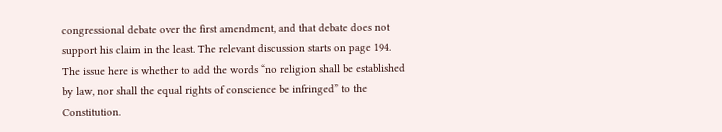congressional debate over the first amendment, and that debate does not support his claim in the least. The relevant discussion starts on page 194. The issue here is whether to add the words “no religion shall be established by law, nor shall the equal rights of conscience be infringed” to the Constitution.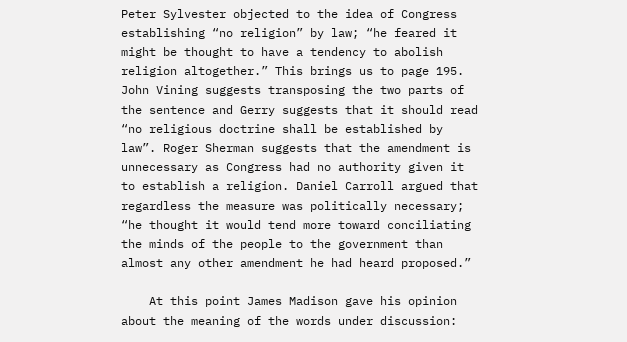Peter Sylvester objected to the idea of Congress establishing “no religion” by law; “he feared it might be thought to have a tendency to abolish religion altogether.” This brings us to page 195. John Vining suggests transposing the two parts of the sentence and Gerry suggests that it should read “no religious doctrine shall be established by law”. Roger Sherman suggests that the amendment is unnecessary as Congress had no authority given it to establish a religion. Daniel Carroll argued that regardless the measure was politically necessary; “he thought it would tend more toward conciliating the minds of the people to the government than almost any other amendment he had heard proposed.”

    At this point James Madison gave his opinion about the meaning of the words under discussion: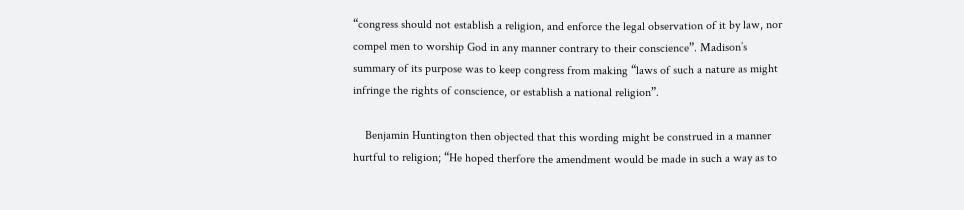“congress should not establish a religion, and enforce the legal observation of it by law, nor compel men to worship God in any manner contrary to their conscience”. Madison’s summary of its purpose was to keep congress from making “laws of such a nature as might infringe the rights of conscience, or establish a national religion”.

    Benjamin Huntington then objected that this wording might be construed in a manner hurtful to religion; “He hoped therfore the amendment would be made in such a way as to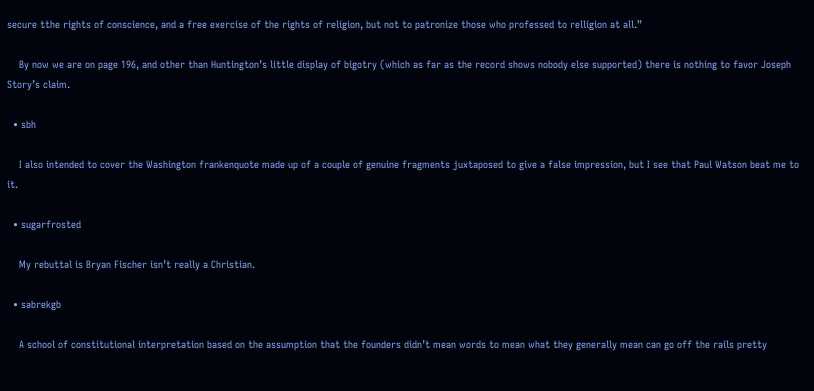secure tthe rights of conscience, and a free exercise of the rights of religion, but not to patronize those who professed to relligion at all.”

    By now we are on page 196, and other than Huntington’s little display of bigotry (which as far as the record shows nobody else supported) there is nothing to favor Joseph Story’s claim.

  • sbh

    I also intended to cover the Washington frankenquote made up of a couple of genuine fragments juxtaposed to give a false impression, but I see that Paul Watson beat me to it.

  • sugarfrosted

    My rebuttal is Bryan Fischer isn’t really a Christian.

  • sabrekgb

    A school of constitutional interpretation based on the assumption that the founders didn’t mean words to mean what they generally mean can go off the rails pretty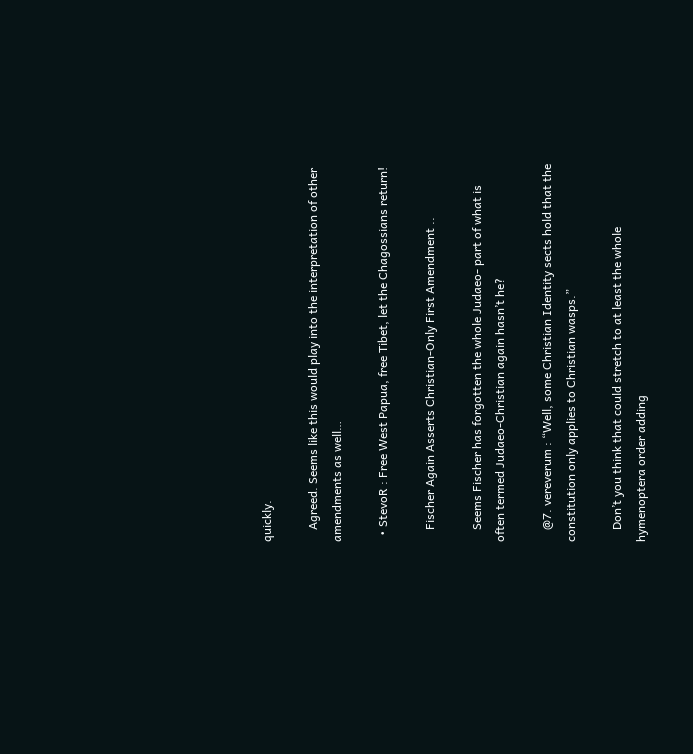quickly.

    Agreed. Seems like this would play into the interpretation of other amendments as well…

  • StevoR : Free West Papua, free Tibet, let the Chagossians return!

    Fischer Again Asserts Christian-Only First Amendment ..

    Seems Fischer has forgotten the whole Judaeo- part of what is often termed Judaeo-Christian again hasn’t he?

    @7. vereverum : “Well, some Christian Identity sects hold that the constitution only applies to Christian wasps.”

    Don’t you think that could stretch to at least the whole hymenoptera order adding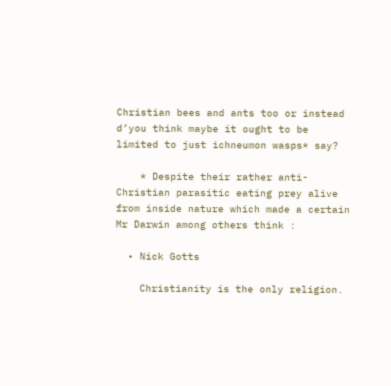Christian bees and ants too or instead d’you think maybe it ought to be limited to just ichneumon wasps* say?

    * Despite their rather anti-Christian parasitic eating prey alive from inside nature which made a certain Mr Darwin among others think :

  • Nick Gotts

    Christianity is the only religion.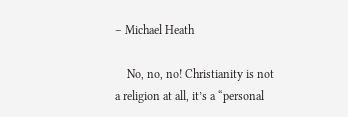– Michael Heath

    No, no, no! Christianity is not a religion at all, it’s a “personal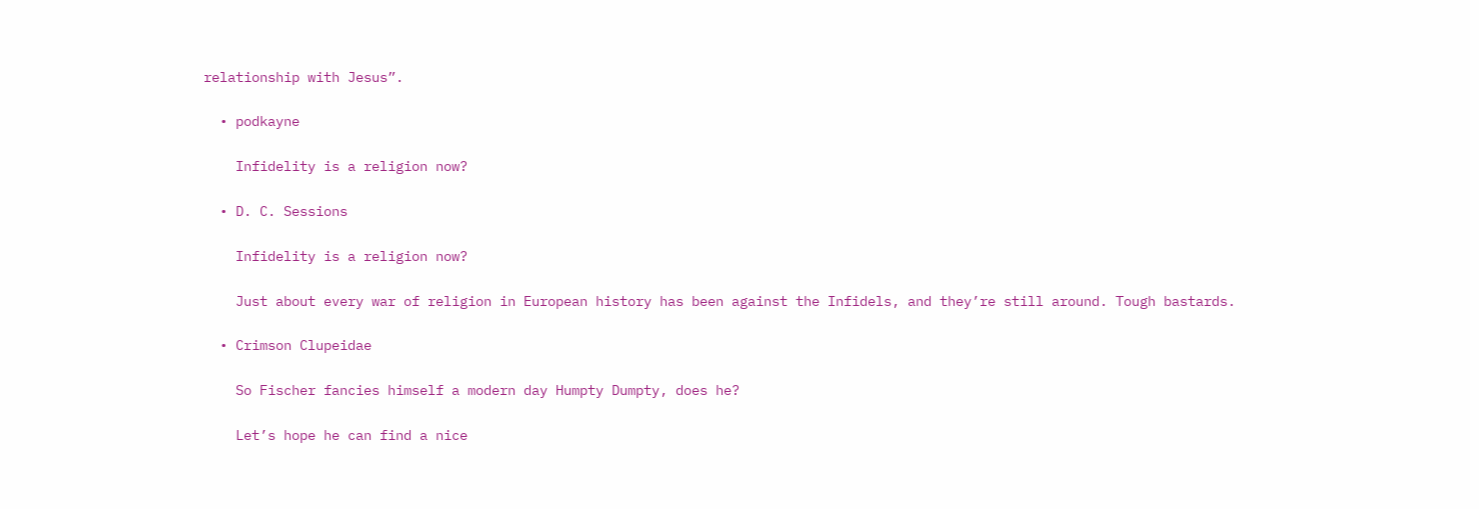relationship with Jesus”.

  • podkayne

    Infidelity is a religion now?

  • D. C. Sessions

    Infidelity is a religion now?

    Just about every war of religion in European history has been against the Infidels, and they’re still around. Tough bastards.

  • Crimson Clupeidae

    So Fischer fancies himself a modern day Humpty Dumpty, does he?

    Let’s hope he can find a nice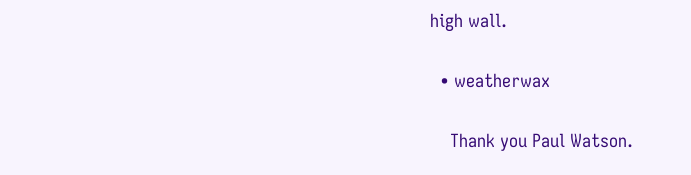high wall.

  • weatherwax

    Thank you Paul Watson.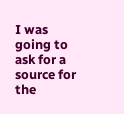I was going to ask for a source for the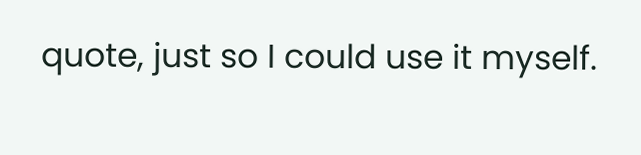quote, just so I could use it myself.